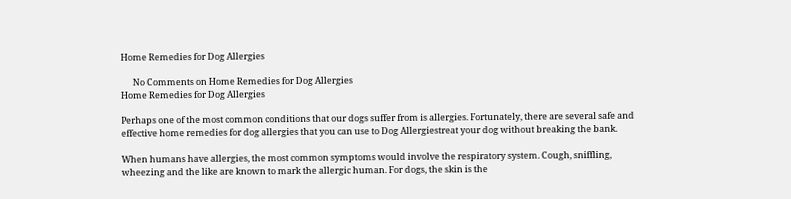Home Remedies for Dog Allergies

      No Comments on Home Remedies for Dog Allergies
Home Remedies for Dog Allergies

Perhaps one of the most common conditions that our dogs suffer from is allergies. Fortunately, there are several safe and effective home remedies for dog allergies that you can use to Dog Allergiestreat your dog without breaking the bank.

When humans have allergies, the most common symptoms would involve the respiratory system. Cough, sniffling, wheezing and the like are known to mark the allergic human. For dogs, the skin is the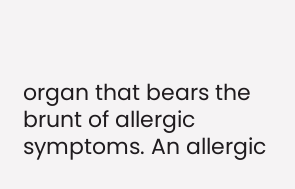organ that bears the brunt of allergic symptoms. An allergic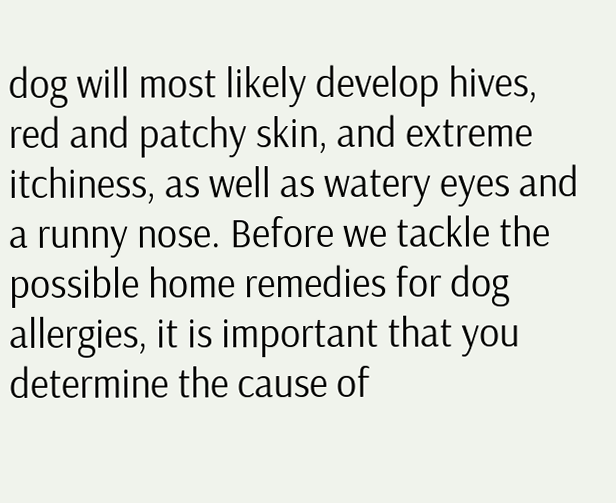dog will most likely develop hives, red and patchy skin, and extreme itchiness, as well as watery eyes and a runny nose. Before we tackle the possible home remedies for dog allergies, it is important that you determine the cause of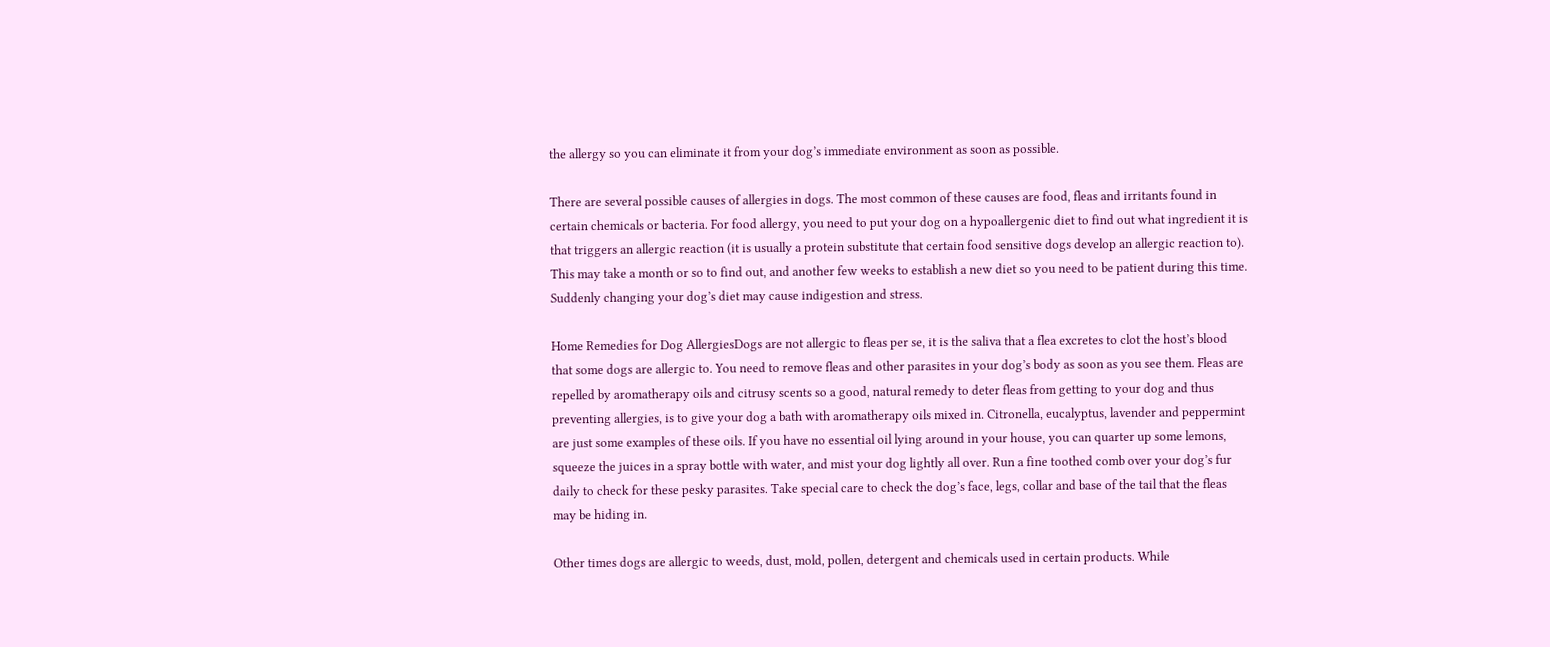the allergy so you can eliminate it from your dog’s immediate environment as soon as possible.

There are several possible causes of allergies in dogs. The most common of these causes are food, fleas and irritants found in certain chemicals or bacteria. For food allergy, you need to put your dog on a hypoallergenic diet to find out what ingredient it is that triggers an allergic reaction (it is usually a protein substitute that certain food sensitive dogs develop an allergic reaction to). This may take a month or so to find out, and another few weeks to establish a new diet so you need to be patient during this time. Suddenly changing your dog’s diet may cause indigestion and stress.

Home Remedies for Dog AllergiesDogs are not allergic to fleas per se, it is the saliva that a flea excretes to clot the host’s blood that some dogs are allergic to. You need to remove fleas and other parasites in your dog’s body as soon as you see them. Fleas are repelled by aromatherapy oils and citrusy scents so a good, natural remedy to deter fleas from getting to your dog and thus preventing allergies, is to give your dog a bath with aromatherapy oils mixed in. Citronella, eucalyptus, lavender and peppermint are just some examples of these oils. If you have no essential oil lying around in your house, you can quarter up some lemons, squeeze the juices in a spray bottle with water, and mist your dog lightly all over. Run a fine toothed comb over your dog’s fur daily to check for these pesky parasites. Take special care to check the dog’s face, legs, collar and base of the tail that the fleas may be hiding in.

Other times dogs are allergic to weeds, dust, mold, pollen, detergent and chemicals used in certain products. While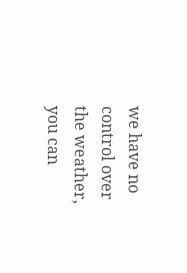we have no control over the weather, you can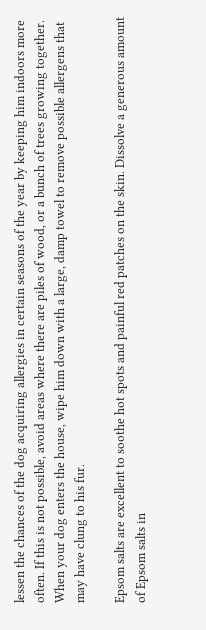lessen the chances of the dog acquiring allergies in certain seasons of the year by keeping him indoors more often. If this is not possible, avoid areas where there are piles of wood, or a bunch of trees growing together. When your dog enters the house, wipe him down with a large, damp towel to remove possible allergens that may have clung to his fur.

Epsom salts are excellent to soothe hot spots and painful red patches on the skin. Dissolve a generous amount of Epsom salts in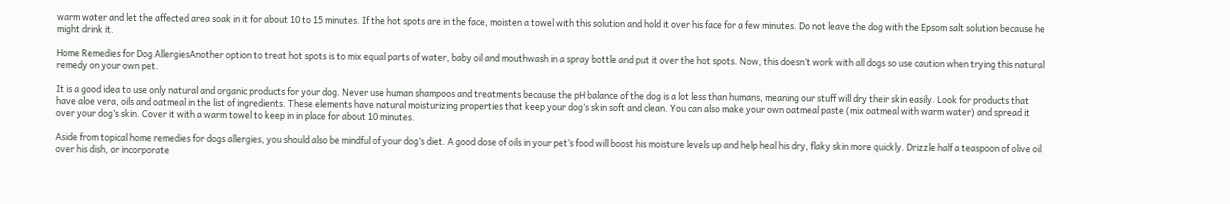warm water and let the affected area soak in it for about 10 to 15 minutes. If the hot spots are in the face, moisten a towel with this solution and hold it over his face for a few minutes. Do not leave the dog with the Epsom salt solution because he might drink it.

Home Remedies for Dog AllergiesAnother option to treat hot spots is to mix equal parts of water, baby oil and mouthwash in a spray bottle and put it over the hot spots. Now, this doesn’t work with all dogs so use caution when trying this natural remedy on your own pet.

It is a good idea to use only natural and organic products for your dog. Never use human shampoos and treatments because the pH balance of the dog is a lot less than humans, meaning our stuff will dry their skin easily. Look for products that have aloe vera, oils and oatmeal in the list of ingredients. These elements have natural moisturizing properties that keep your dog’s skin soft and clean. You can also make your own oatmeal paste (mix oatmeal with warm water) and spread it over your dog’s skin. Cover it with a warm towel to keep in in place for about 10 minutes.

Aside from topical home remedies for dogs allergies, you should also be mindful of your dog’s diet. A good dose of oils in your pet’s food will boost his moisture levels up and help heal his dry, flaky skin more quickly. Drizzle half a teaspoon of olive oil over his dish, or incorporate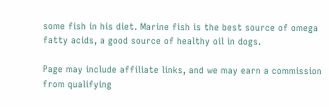some fish in his diet. Marine fish is the best source of omega fatty acids, a good source of healthy oil in dogs.

Page may include affiliate links, and we may earn a commission from qualifying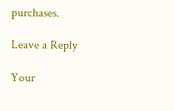purchases.

Leave a Reply

Your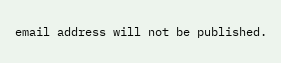email address will not be published.